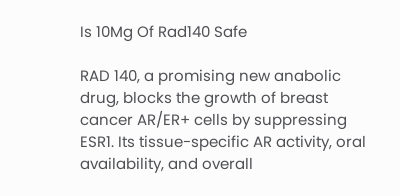Is 10Mg Of Rad140 Safe

RAD 140, a promising new anabolic drug, blocks the growth of breast cancer AR/ER+ cells by suppressing ESR1. Its tissue-specific AR activity, oral availability, and overall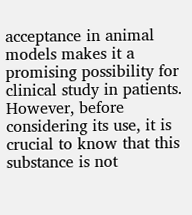acceptance in animal models makes it a promising possibility for clinical study in patients. However, before considering its use, it is crucial to know that this substance is not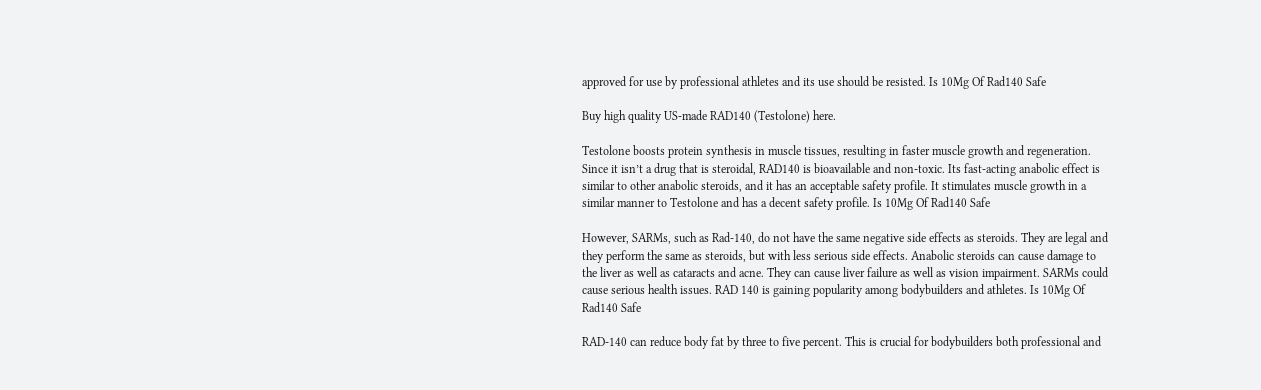approved for use by professional athletes and its use should be resisted. Is 10Mg Of Rad140 Safe

Buy high quality US-made RAD140 (Testolone) here.

Testolone boosts protein synthesis in muscle tissues, resulting in faster muscle growth and regeneration. Since it isn’t a drug that is steroidal, RAD140 is bioavailable and non-toxic. Its fast-acting anabolic effect is similar to other anabolic steroids, and it has an acceptable safety profile. It stimulates muscle growth in a similar manner to Testolone and has a decent safety profile. Is 10Mg Of Rad140 Safe

However, SARMs, such as Rad-140, do not have the same negative side effects as steroids. They are legal and they perform the same as steroids, but with less serious side effects. Anabolic steroids can cause damage to the liver as well as cataracts and acne. They can cause liver failure as well as vision impairment. SARMs could cause serious health issues. RAD 140 is gaining popularity among bodybuilders and athletes. Is 10Mg Of Rad140 Safe

RAD-140 can reduce body fat by three to five percent. This is crucial for bodybuilders both professional and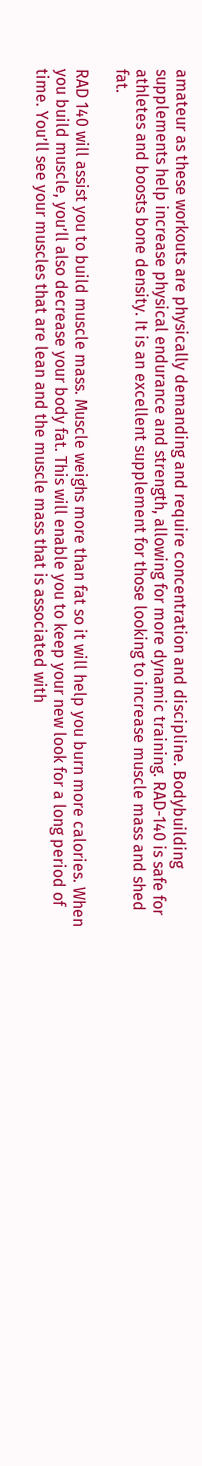amateur as these workouts are physically demanding and require concentration and discipline. Bodybuilding supplements help increase physical endurance and strength, allowing for more dynamic training. RAD-140 is safe for athletes and boosts bone density. It is an excellent supplement for those looking to increase muscle mass and shed fat.

RAD 140 will assist you to build muscle mass. Muscle weighs more than fat so it will help you burn more calories. When you build muscle, you’ll also decrease your body fat. This will enable you to keep your new look for a long period of time. You’ll see your muscles that are lean and the muscle mass that is associated with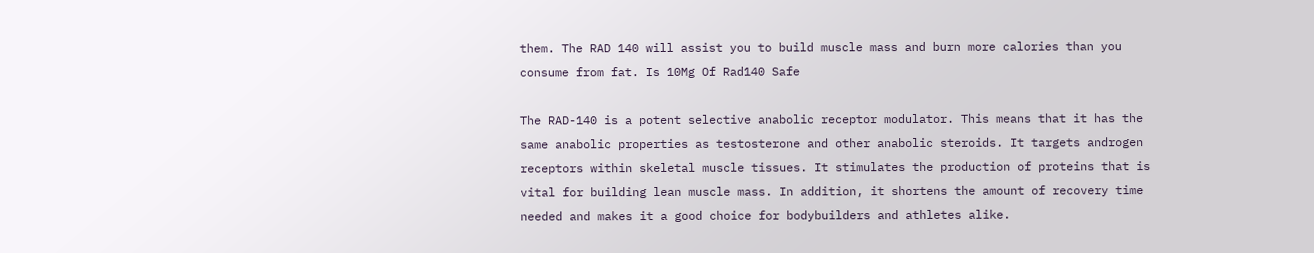them. The RAD 140 will assist you to build muscle mass and burn more calories than you consume from fat. Is 10Mg Of Rad140 Safe

The RAD-140 is a potent selective anabolic receptor modulator. This means that it has the same anabolic properties as testosterone and other anabolic steroids. It targets androgen receptors within skeletal muscle tissues. It stimulates the production of proteins that is vital for building lean muscle mass. In addition, it shortens the amount of recovery time needed and makes it a good choice for bodybuilders and athletes alike.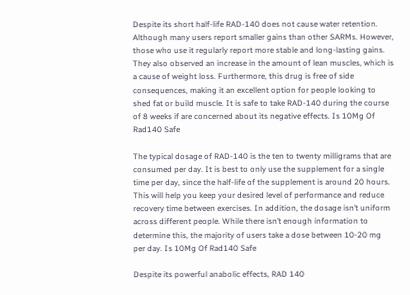Despite its short half-life RAD-140 does not cause water retention. Although many users report smaller gains than other SARMs. However, those who use it regularly report more stable and long-lasting gains. They also observed an increase in the amount of lean muscles, which is a cause of weight loss. Furthermore, this drug is free of side consequences, making it an excellent option for people looking to shed fat or build muscle. It is safe to take RAD-140 during the course of 8 weeks if are concerned about its negative effects. Is 10Mg Of Rad140 Safe

The typical dosage of RAD-140 is the ten to twenty milligrams that are consumed per day. It is best to only use the supplement for a single time per day, since the half-life of the supplement is around 20 hours. This will help you keep your desired level of performance and reduce recovery time between exercises. In addition, the dosage isn’t uniform across different people. While there isn’t enough information to determine this, the majority of users take a dose between 10-20 mg per day. Is 10Mg Of Rad140 Safe

Despite its powerful anabolic effects, RAD 140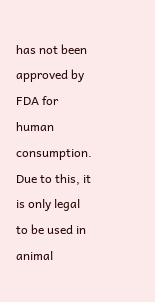has not been approved by FDA for human consumption. Due to this, it is only legal to be used in animal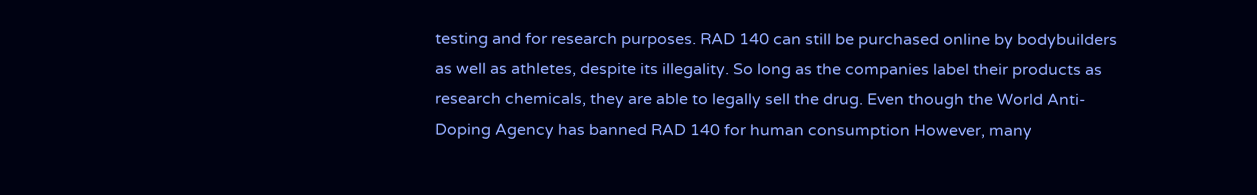testing and for research purposes. RAD 140 can still be purchased online by bodybuilders as well as athletes, despite its illegality. So long as the companies label their products as research chemicals, they are able to legally sell the drug. Even though the World Anti-Doping Agency has banned RAD 140 for human consumption However, many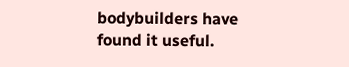bodybuilders have found it useful.